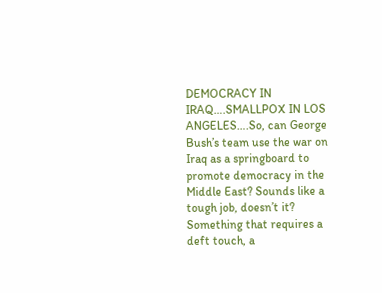DEMOCRACY IN IRAQ….SMALLPOX IN LOS ANGELES….So, can George Bush’s team use the war on Iraq as a springboard to promote democracy in the Middle East? Sounds like a tough job, doesn’t it? Something that requires a deft touch, a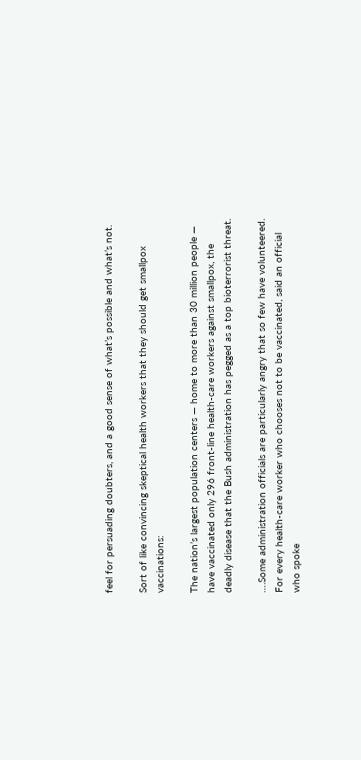feel for persuading doubters, and a good sense of what’s possible and what’s not.

Sort of like convincing skeptical health workers that they should get smallpox vaccinations:

The nation’s largest population centers — home to more than 30 million people — have vaccinated only 296 front-line health-care workers against smallpox, the deadly disease that the Bush administration has pegged as a top bioterrorist threat.

….Some administration officials are particularly angry that so few have volunteered. For every health-care worker who chooses not to be vaccinated, said an official who spoke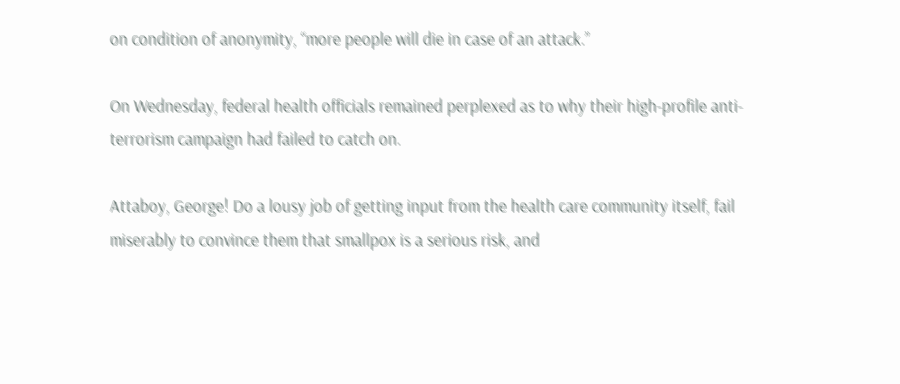on condition of anonymity, “more people will die in case of an attack.”

On Wednesday, federal health officials remained perplexed as to why their high-profile anti-terrorism campaign had failed to catch on.

Attaboy, George! Do a lousy job of getting input from the health care community itself, fail miserably to convince them that smallpox is a serious risk, and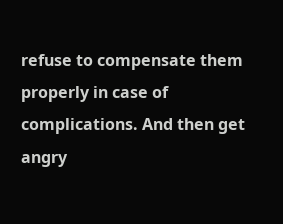refuse to compensate them properly in case of complications. And then get angry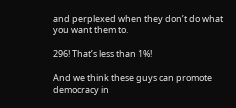and perplexed when they don’t do what you want them to.

296! That’s less than 1%!

And we think these guys can promote democracy in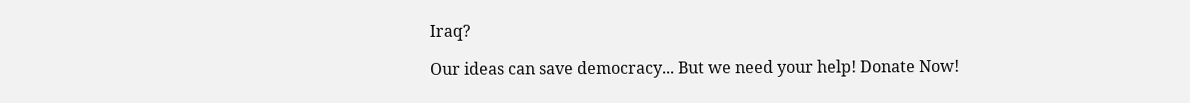Iraq?

Our ideas can save democracy... But we need your help! Donate Now!